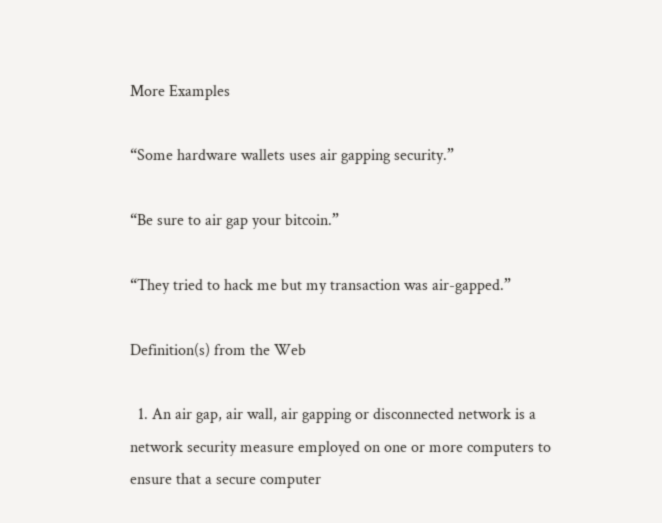More Examples

“Some hardware wallets uses air gapping security.”

“Be sure to air gap your bitcoin.”

“They tried to hack me but my transaction was air-gapped.”

Definition(s) from the Web

  1. An air gap, air wall, air gapping or disconnected network is a network security measure employed on one or more computers to ensure that a secure computer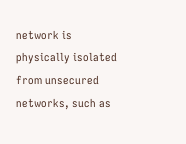network is physically isolated from unsecured networks, such as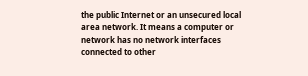the public Internet or an unsecured local area network. It means a computer or network has no network interfaces connected to other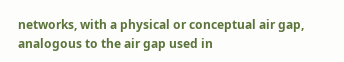networks, with a physical or conceptual air gap, analogous to the air gap used in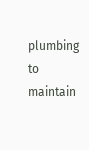plumbing to maintain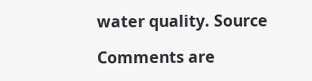water quality. Source

Comments are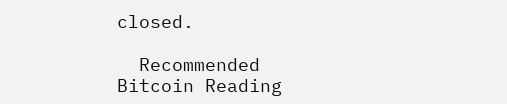closed.

  Recommended Bitcoin Reading